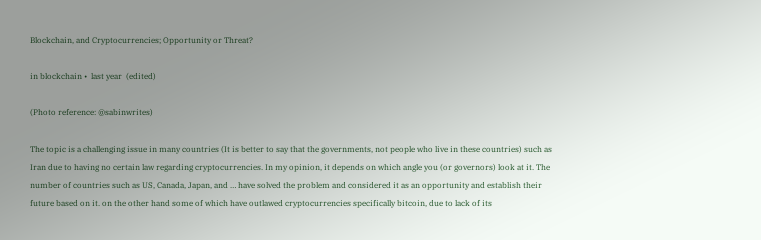Blockchain, and Cryptocurrencies; Opportunity or Threat?

in blockchain •  last year  (edited)

(Photo reference: @sabinwrites)

The topic is a challenging issue in many countries (It is better to say that the governments, not people who live in these countries) such as Iran due to having no certain law regarding cryptocurrencies. In my opinion, it depends on which angle you (or governors) look at it. The number of countries such as US, Canada, Japan, and … have solved the problem and considered it as an opportunity and establish their future based on it. on the other hand some of which have outlawed cryptocurrencies specifically bitcoin, due to lack of its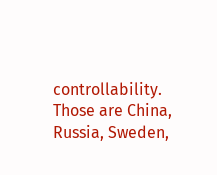controllability. Those are China, Russia, Sweden,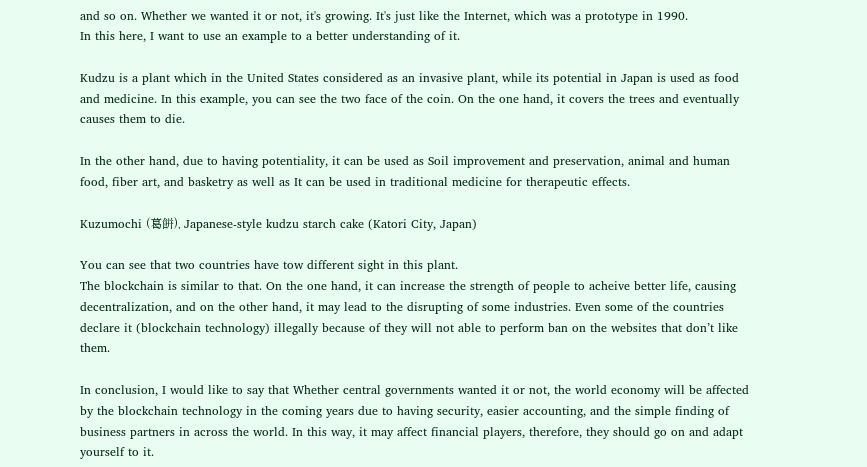and so on. Whether we wanted it or not, it's growing. It's just like the Internet, which was a prototype in 1990.
In this here, I want to use an example to a better understanding of it.

Kudzu is a plant which in the United States considered as an invasive plant, while its potential in Japan is used as food and medicine. In this example, you can see the two face of the coin. On the one hand, it covers the trees and eventually causes them to die.

In the other hand, due to having potentiality, it can be used as Soil improvement and preservation, animal and human food, fiber art, and basketry as well as It can be used in traditional medicine for therapeutic effects.

Kuzumochi (葛餅), Japanese-style kudzu starch cake (Katori City, Japan)

You can see that two countries have tow different sight in this plant.
The blockchain is similar to that. On the one hand, it can increase the strength of people to acheive better life, causing decentralization, and on the other hand, it may lead to the disrupting of some industries. Even some of the countries declare it (blockchain technology) illegally because of they will not able to perform ban on the websites that don’t like them.

In conclusion, I would like to say that Whether central governments wanted it or not, the world economy will be affected by the blockchain technology in the coming years due to having security, easier accounting, and the simple finding of business partners in across the world. In this way, it may affect financial players, therefore, they should go on and adapt yourself to it.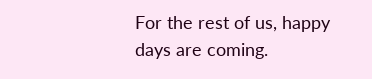For the rest of us, happy days are coming.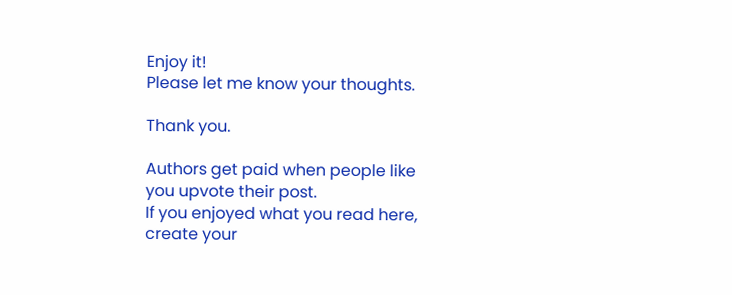Enjoy it!
Please let me know your thoughts.

Thank you.

Authors get paid when people like you upvote their post.
If you enjoyed what you read here, create your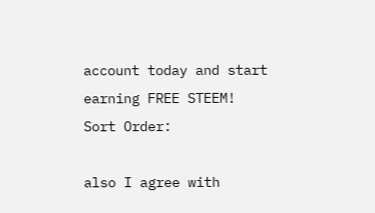account today and start earning FREE STEEM!
Sort Order:

also I agree with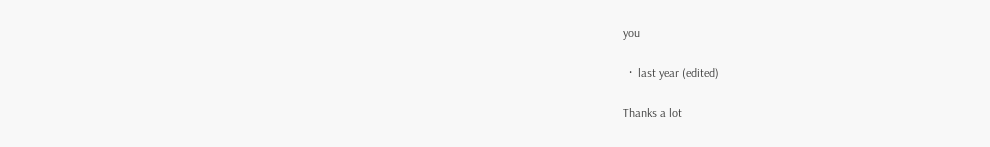you

  ·  last year (edited)

Thanks a lot